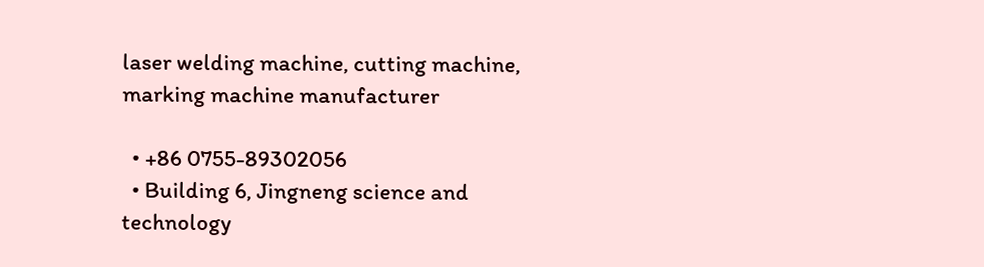laser welding machine, cutting machine, marking machine manufacturer

  • +86 0755-89302056
  • Building 6, Jingneng science and technology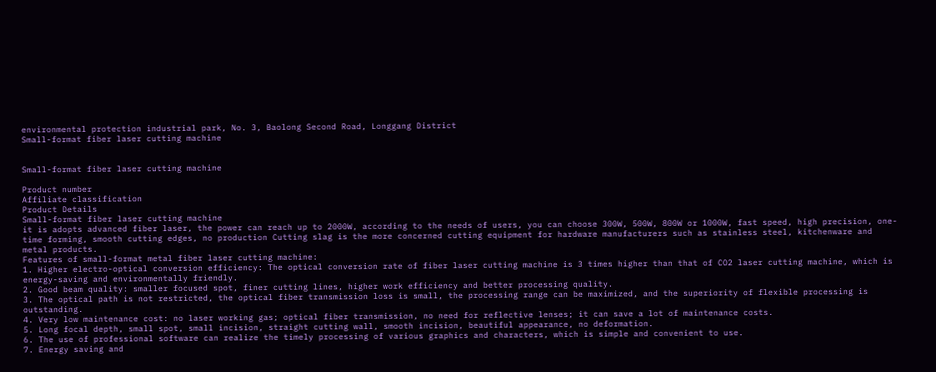environmental protection industrial park, No. 3, Baolong Second Road, Longgang District
Small-format fiber laser cutting machine


Small-format fiber laser cutting machine

Product number
Affiliate classification
Product Details
Small-format fiber laser cutting machine
it is adopts advanced fiber laser, the power can reach up to 2000W, according to the needs of users, you can choose 300W, 500W, 800W or 1000W, fast speed, high precision, one-time forming, smooth cutting edges, no production Cutting slag is the more concerned cutting equipment for hardware manufacturers such as stainless steel, kitchenware and metal products.
Features of small-format metal fiber laser cutting machine:
1. Higher electro-optical conversion efficiency: The optical conversion rate of fiber laser cutting machine is 3 times higher than that of CO2 laser cutting machine, which is energy-saving and environmentally friendly.
2. Good beam quality: smaller focused spot, finer cutting lines, higher work efficiency and better processing quality.
3. The optical path is not restricted, the optical fiber transmission loss is small, the processing range can be maximized, and the superiority of flexible processing is outstanding.
4. Very low maintenance cost: no laser working gas; optical fiber transmission, no need for reflective lenses; it can save a lot of maintenance costs.
5. Long focal depth, small spot, small incision, straight cutting wall, smooth incision, beautiful appearance, no deformation.
6. The use of professional software can realize the timely processing of various graphics and characters, which is simple and convenient to use.
7. Energy saving and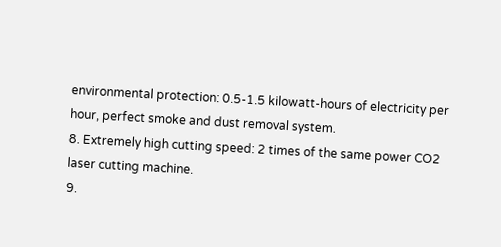environmental protection: 0.5-1.5 kilowatt-hours of electricity per hour, perfect smoke and dust removal system.
8. Extremely high cutting speed: 2 times of the same power CO2 laser cutting machine.
9.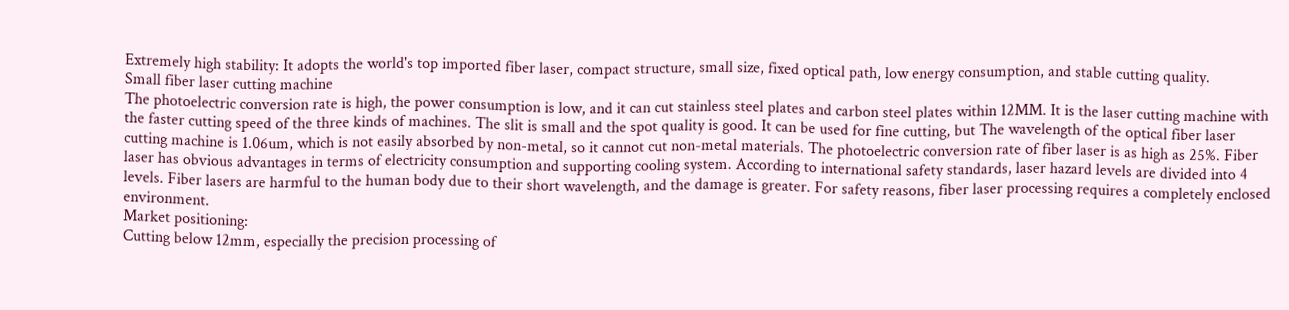Extremely high stability: It adopts the world's top imported fiber laser, compact structure, small size, fixed optical path, low energy consumption, and stable cutting quality.
Small fiber laser cutting machine
The photoelectric conversion rate is high, the power consumption is low, and it can cut stainless steel plates and carbon steel plates within 12MM. It is the laser cutting machine with the faster cutting speed of the three kinds of machines. The slit is small and the spot quality is good. It can be used for fine cutting, but The wavelength of the optical fiber laser cutting machine is 1.06um, which is not easily absorbed by non-metal, so it cannot cut non-metal materials. The photoelectric conversion rate of fiber laser is as high as 25%. Fiber laser has obvious advantages in terms of electricity consumption and supporting cooling system. According to international safety standards, laser hazard levels are divided into 4 levels. Fiber lasers are harmful to the human body due to their short wavelength, and the damage is greater. For safety reasons, fiber laser processing requires a completely enclosed environment.
Market positioning:
Cutting below 12mm, especially the precision processing of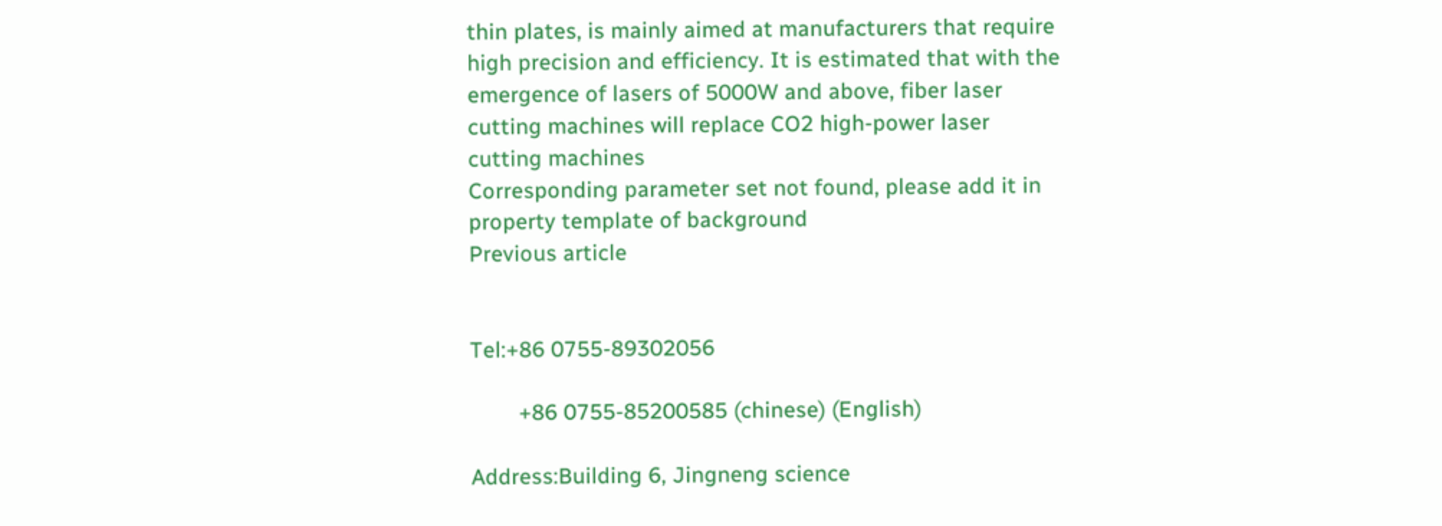thin plates, is mainly aimed at manufacturers that require high precision and efficiency. It is estimated that with the emergence of lasers of 5000W and above, fiber laser cutting machines will replace CO2 high-power laser cutting machines
Corresponding parameter set not found, please add it in property template of background
Previous article


Tel:+86 0755-89302056

        +86 0755-85200585 (chinese) (English)

Address:Building 6, Jingneng science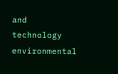and technology environmental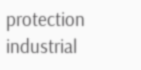protection industrial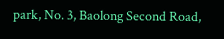park, No. 3, Baolong Second Road,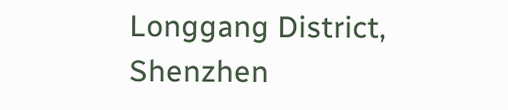Longgang District, Shenzhen